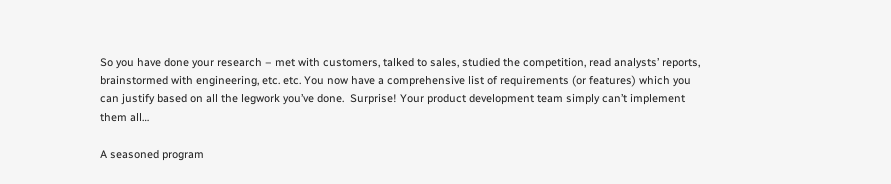So you have done your research – met with customers, talked to sales, studied the competition, read analysts’ reports, brainstormed with engineering, etc. etc. You now have a comprehensive list of requirements (or features) which you can justify based on all the legwork you’ve done.  Surprise! Your product development team simply can’t implement them all…

A seasoned program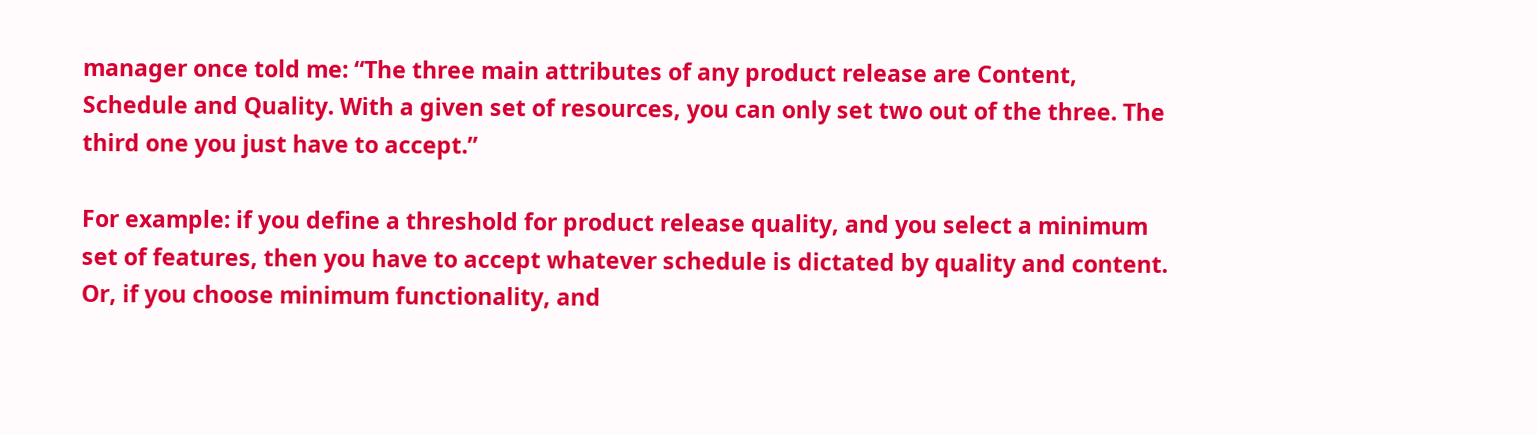manager once told me: “The three main attributes of any product release are Content, Schedule and Quality. With a given set of resources, you can only set two out of the three. The third one you just have to accept.”

For example: if you define a threshold for product release quality, and you select a minimum set of features, then you have to accept whatever schedule is dictated by quality and content. Or, if you choose minimum functionality, and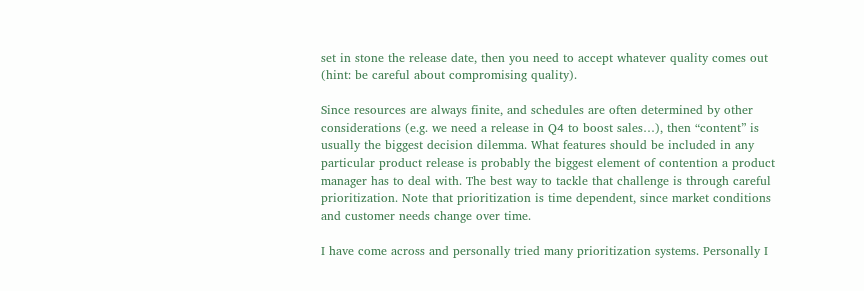set in stone the release date, then you need to accept whatever quality comes out (hint: be careful about compromising quality).

Since resources are always finite, and schedules are often determined by other considerations (e.g. we need a release in Q4 to boost sales…), then “content” is usually the biggest decision dilemma. What features should be included in any particular product release is probably the biggest element of contention a product manager has to deal with. The best way to tackle that challenge is through careful prioritization. Note that prioritization is time dependent, since market conditions and customer needs change over time.

I have come across and personally tried many prioritization systems. Personally I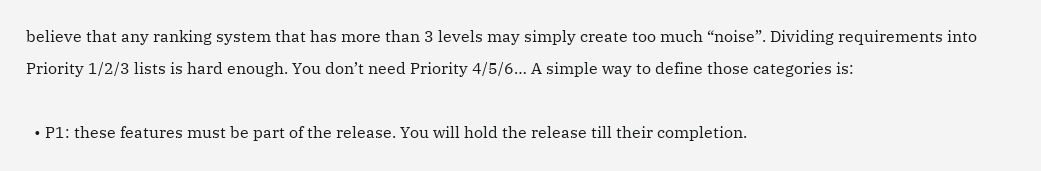believe that any ranking system that has more than 3 levels may simply create too much “noise”. Dividing requirements into Priority 1/2/3 lists is hard enough. You don’t need Priority 4/5/6… A simple way to define those categories is:

  • P1: these features must be part of the release. You will hold the release till their completion.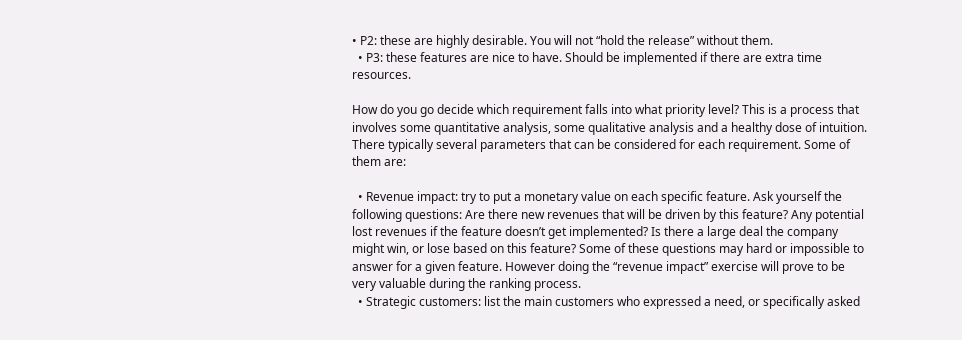• P2: these are highly desirable. You will not “hold the release” without them.
  • P3: these features are nice to have. Should be implemented if there are extra time resources.

How do you go decide which requirement falls into what priority level? This is a process that involves some quantitative analysis, some qualitative analysis and a healthy dose of intuition. There typically several parameters that can be considered for each requirement. Some of them are:

  • Revenue impact: try to put a monetary value on each specific feature. Ask yourself the following questions: Are there new revenues that will be driven by this feature? Any potential lost revenues if the feature doesn’t get implemented? Is there a large deal the company might win, or lose based on this feature? Some of these questions may hard or impossible to answer for a given feature. However doing the “revenue impact” exercise will prove to be very valuable during the ranking process.
  • Strategic customers: list the main customers who expressed a need, or specifically asked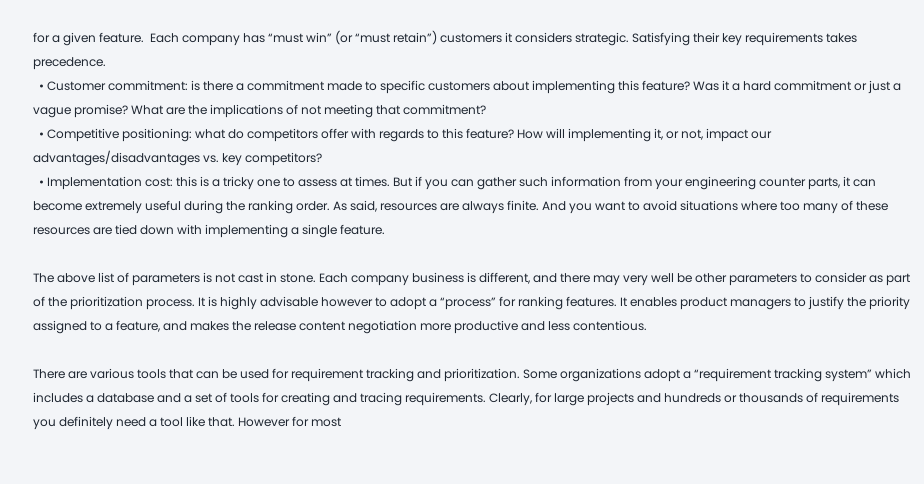for a given feature.  Each company has “must win” (or “must retain”) customers it considers strategic. Satisfying their key requirements takes precedence.
  • Customer commitment: is there a commitment made to specific customers about implementing this feature? Was it a hard commitment or just a vague promise? What are the implications of not meeting that commitment?
  • Competitive positioning: what do competitors offer with regards to this feature? How will implementing it, or not, impact our advantages/disadvantages vs. key competitors?
  • Implementation cost: this is a tricky one to assess at times. But if you can gather such information from your engineering counter parts, it can become extremely useful during the ranking order. As said, resources are always finite. And you want to avoid situations where too many of these resources are tied down with implementing a single feature.

The above list of parameters is not cast in stone. Each company business is different, and there may very well be other parameters to consider as part of the prioritization process. It is highly advisable however to adopt a “process” for ranking features. It enables product managers to justify the priority assigned to a feature, and makes the release content negotiation more productive and less contentious.

There are various tools that can be used for requirement tracking and prioritization. Some organizations adopt a “requirement tracking system” which includes a database and a set of tools for creating and tracing requirements. Clearly, for large projects and hundreds or thousands of requirements you definitely need a tool like that. However for most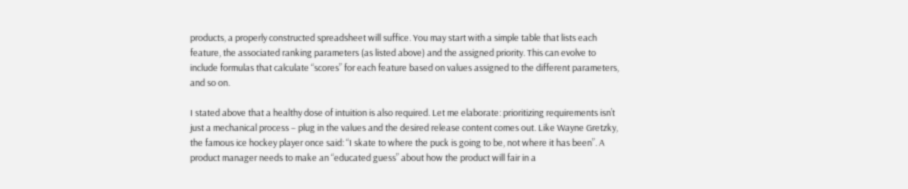products, a properly constructed spreadsheet will suffice. You may start with a simple table that lists each feature, the associated ranking parameters (as listed above) and the assigned priority. This can evolve to include formulas that calculate “scores” for each feature based on values assigned to the different parameters, and so on.

I stated above that a healthy dose of intuition is also required. Let me elaborate: prioritizing requirements isn’t just a mechanical process – plug in the values and the desired release content comes out. Like Wayne Gretzky, the famous ice hockey player once said: “I skate to where the puck is going to be, not where it has been”. A product manager needs to make an “educated guess” about how the product will fair in a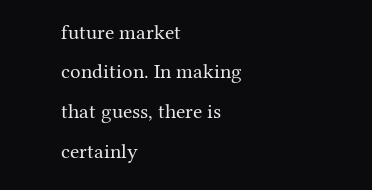future market condition. In making that guess, there is certainly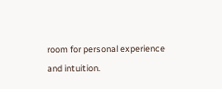room for personal experience and intuition.